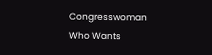Congresswoman Who Wants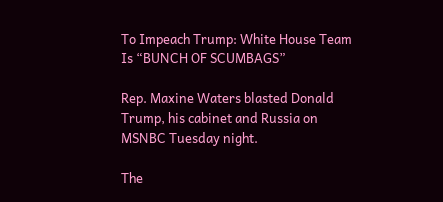To Impeach Trump: White House Team Is “BUNCH OF SCUMBAGS”

Rep. Maxine Waters blasted Donald Trump, his cabinet and Russia on MSNBC Tuesday night.

The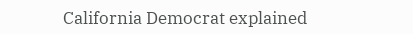California Democrat explained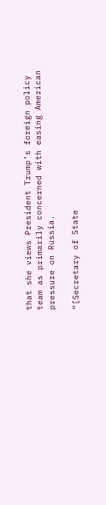that she views President Trump’s foreign policy team as primarily concerned with easing American pressure on Russia.

“[Secretary of State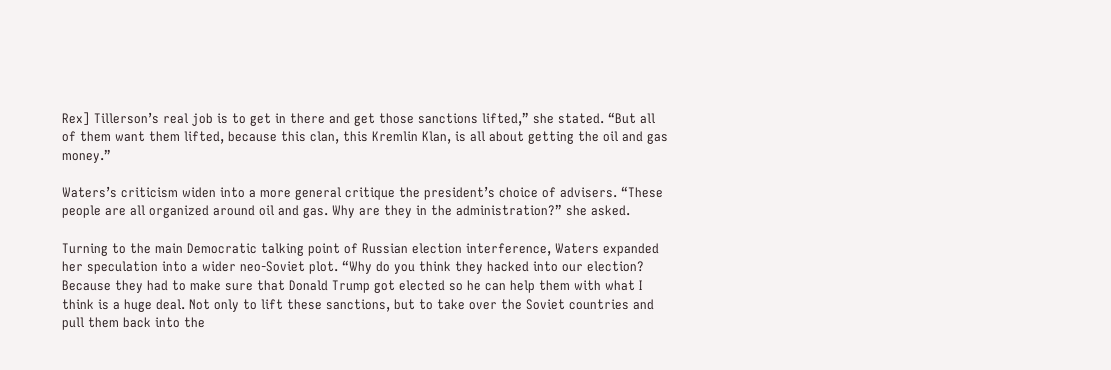Rex] Tillerson’s real job is to get in there and get those sanctions lifted,” she stated. “But all of them want them lifted, because this clan, this Kremlin Klan, is all about getting the oil and gas money.”

Waters’s criticism widen into a more general critique the president’s choice of advisers. “These people are all organized around oil and gas. Why are they in the administration?” she asked.

Turning to the main Democratic talking point of Russian election interference, Waters expanded her speculation into a wider neo-Soviet plot. “Why do you think they hacked into our election? Because they had to make sure that Donald Trump got elected so he can help them with what I think is a huge deal. Not only to lift these sanctions, but to take over the Soviet countries and pull them back into the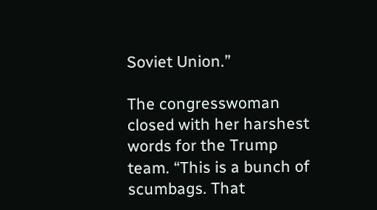Soviet Union.”

The congresswoman closed with her harshest words for the Trump team. “This is a bunch of scumbags. That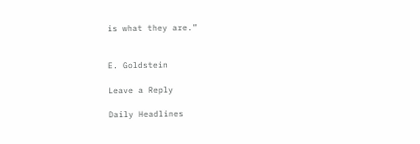is what they are.”


E. Goldstein

Leave a Reply

Daily Headlines